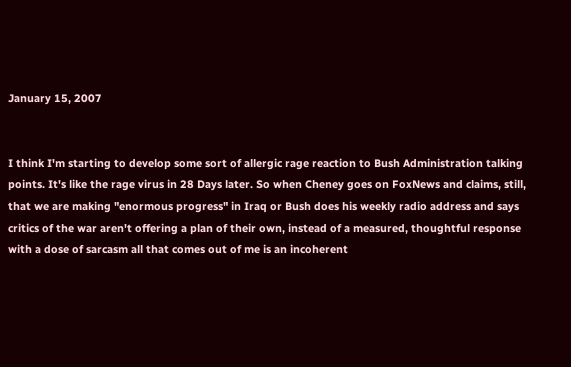January 15, 2007


I think I'm starting to develop some sort of allergic rage reaction to Bush Administration talking points. It's like the rage virus in 28 Days later. So when Cheney goes on FoxNews and claims, still, that we are making "enormous progress" in Iraq or Bush does his weekly radio address and says critics of the war aren't offering a plan of their own, instead of a measured, thoughtful response with a dose of sarcasm all that comes out of me is an incoherent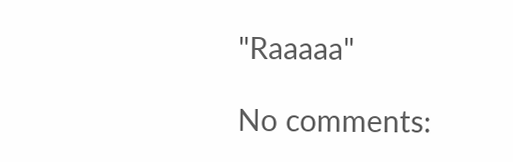"Raaaaa"

No comments: